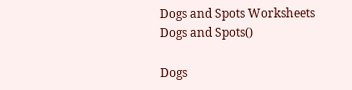Dogs and Spots Worksheets
Dogs and Spots()

Dogs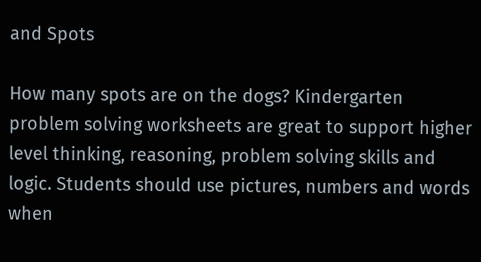and Spots

How many spots are on the dogs? Kindergarten problem solving worksheets are great to support higher level thinking, reasoning, problem solving skills and logic. Students should use pictures, numbers and words when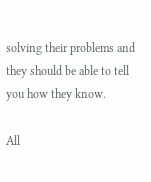solving their problems and they should be able to tell you how they know.

All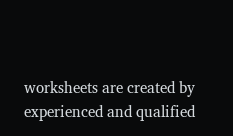worksheets are created by experienced and qualified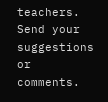teachers. Send your suggestions or comments.